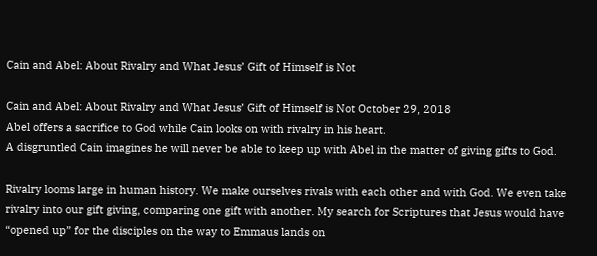Cain and Abel: About Rivalry and What Jesus’ Gift of Himself is Not

Cain and Abel: About Rivalry and What Jesus’ Gift of Himself is Not October 29, 2018
Abel offers a sacrifice to God while Cain looks on with rivalry in his heart.
A disgruntled Cain imagines he will never be able to keep up with Abel in the matter of giving gifts to God.

Rivalry looms large in human history. We make ourselves rivals with each other and with God. We even take rivalry into our gift giving, comparing one gift with another. My search for Scriptures that Jesus would have “opened up” for the disciples on the way to Emmaus lands on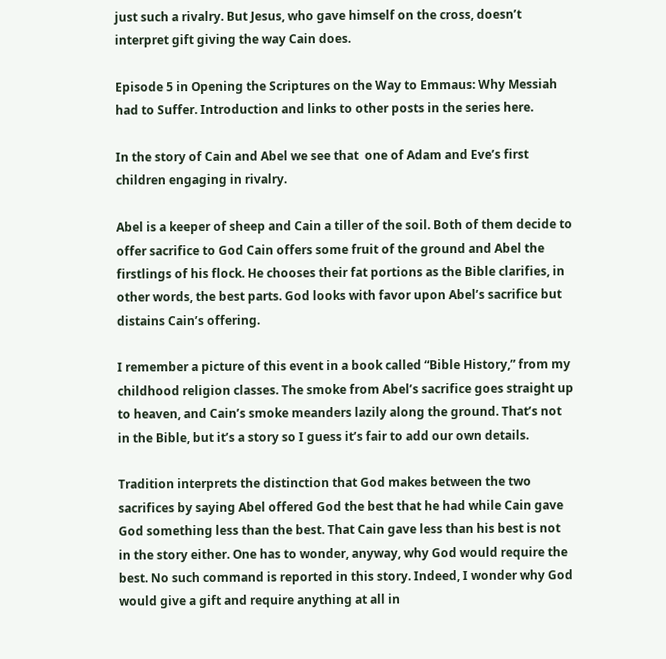just such a rivalry. But Jesus, who gave himself on the cross, doesn’t interpret gift giving the way Cain does.

Episode 5 in Opening the Scriptures on the Way to Emmaus: Why Messiah had to Suffer. Introduction and links to other posts in the series here.

In the story of Cain and Abel we see that  one of Adam and Eve’s first children engaging in rivalry.

Abel is a keeper of sheep and Cain a tiller of the soil. Both of them decide to offer sacrifice to God Cain offers some fruit of the ground and Abel the firstlings of his flock. He chooses their fat portions as the Bible clarifies, in other words, the best parts. God looks with favor upon Abel’s sacrifice but distains Cain’s offering.

I remember a picture of this event in a book called “Bible History,” from my childhood religion classes. The smoke from Abel’s sacrifice goes straight up to heaven, and Cain’s smoke meanders lazily along the ground. That’s not in the Bible, but it’s a story so I guess it’s fair to add our own details.

Tradition interprets the distinction that God makes between the two sacrifices by saying Abel offered God the best that he had while Cain gave God something less than the best. That Cain gave less than his best is not in the story either. One has to wonder, anyway, why God would require the best. No such command is reported in this story. Indeed, I wonder why God would give a gift and require anything at all in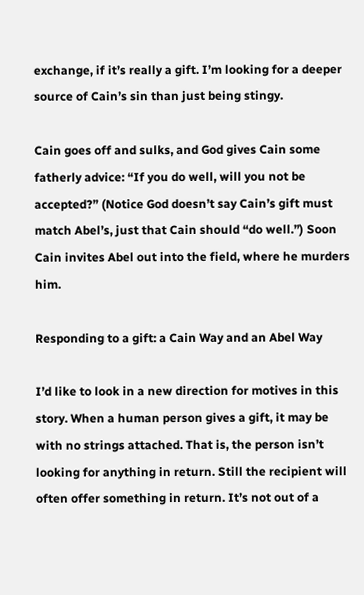exchange, if it’s really a gift. I’m looking for a deeper source of Cain’s sin than just being stingy.

Cain goes off and sulks, and God gives Cain some fatherly advice: “If you do well, will you not be accepted?” (Notice God doesn’t say Cain’s gift must match Abel’s, just that Cain should “do well.”) Soon Cain invites Abel out into the field, where he murders him.

Responding to a gift: a Cain Way and an Abel Way

I’d like to look in a new direction for motives in this story. When a human person gives a gift, it may be with no strings attached. That is, the person isn’t looking for anything in return. Still the recipient will often offer something in return. It’s not out of a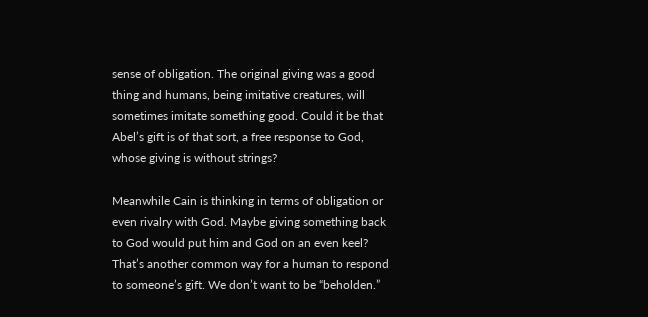sense of obligation. The original giving was a good thing and humans, being imitative creatures, will sometimes imitate something good. Could it be that Abel’s gift is of that sort, a free response to God, whose giving is without strings?

Meanwhile Cain is thinking in terms of obligation or even rivalry with God. Maybe giving something back to God would put him and God on an even keel? That’s another common way for a human to respond to someone’s gift. We don’t want to be “beholden.”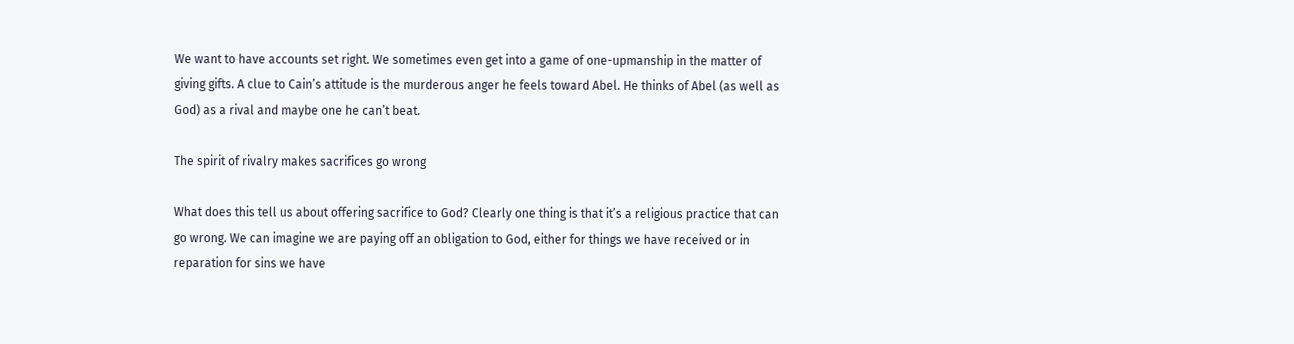We want to have accounts set right. We sometimes even get into a game of one-upmanship in the matter of giving gifts. A clue to Cain’s attitude is the murderous anger he feels toward Abel. He thinks of Abel (as well as God) as a rival and maybe one he can’t beat.

The spirit of rivalry makes sacrifices go wrong

What does this tell us about offering sacrifice to God? Clearly one thing is that it’s a religious practice that can go wrong. We can imagine we are paying off an obligation to God, either for things we have received or in reparation for sins we have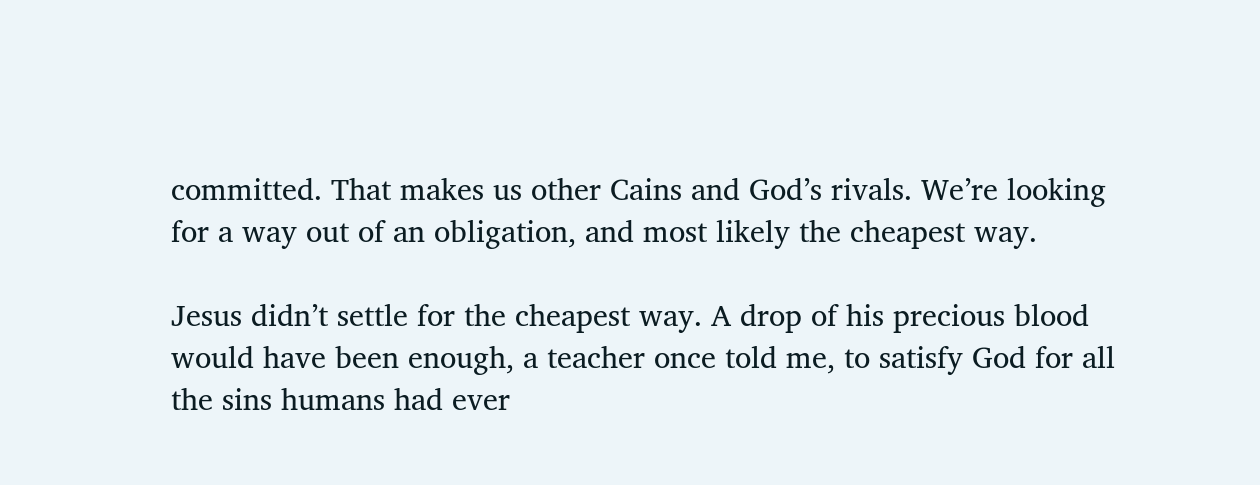committed. That makes us other Cains and God’s rivals. We’re looking for a way out of an obligation, and most likely the cheapest way.

Jesus didn’t settle for the cheapest way. A drop of his precious blood would have been enough, a teacher once told me, to satisfy God for all the sins humans had ever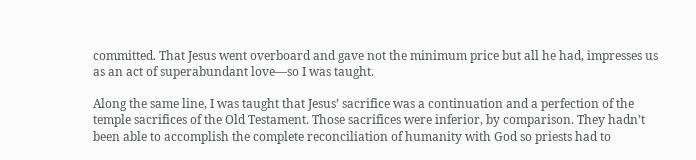committed. That Jesus went overboard and gave not the minimum price but all he had, impresses us as an act of superabundant love—so I was taught.

Along the same line, I was taught that Jesus’ sacrifice was a continuation and a perfection of the temple sacrifices of the Old Testament. Those sacrifices were inferior, by comparison. They hadn’t been able to accomplish the complete reconciliation of humanity with God so priests had to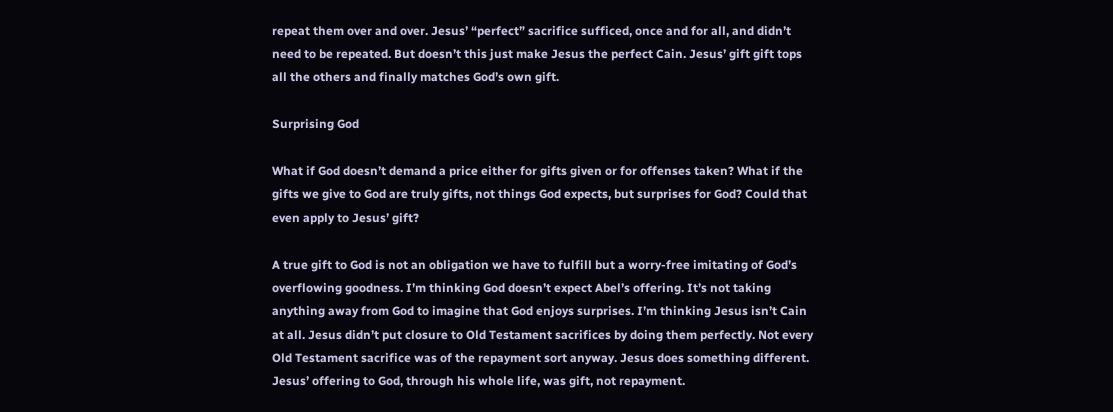repeat them over and over. Jesus’ “perfect” sacrifice sufficed, once and for all, and didn’t need to be repeated. But doesn’t this just make Jesus the perfect Cain. Jesus’ gift gift tops all the others and finally matches God’s own gift.

Surprising God

What if God doesn’t demand a price either for gifts given or for offenses taken? What if the gifts we give to God are truly gifts, not things God expects, but surprises for God? Could that even apply to Jesus’ gift?

A true gift to God is not an obligation we have to fulfill but a worry-free imitating of God’s overflowing goodness. I’m thinking God doesn’t expect Abel’s offering. It’s not taking anything away from God to imagine that God enjoys surprises. I’m thinking Jesus isn’t Cain at all. Jesus didn’t put closure to Old Testament sacrifices by doing them perfectly. Not every Old Testament sacrifice was of the repayment sort anyway. Jesus does something different. Jesus’ offering to God, through his whole life, was gift, not repayment.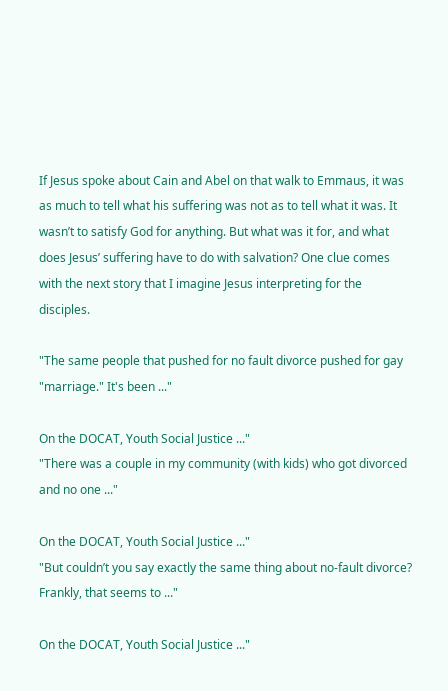If Jesus spoke about Cain and Abel on that walk to Emmaus, it was as much to tell what his suffering was not as to tell what it was. It wasn’t to satisfy God for anything. But what was it for, and what does Jesus’ suffering have to do with salvation? One clue comes with the next story that I imagine Jesus interpreting for the disciples.

"The same people that pushed for no fault divorce pushed for gay "marriage." It's been ..."

On the DOCAT, Youth Social Justice ..."
"There was a couple in my community (with kids) who got divorced and no one ..."

On the DOCAT, Youth Social Justice ..."
"But couldn’t you say exactly the same thing about no-fault divorce? Frankly, that seems to ..."

On the DOCAT, Youth Social Justice ..."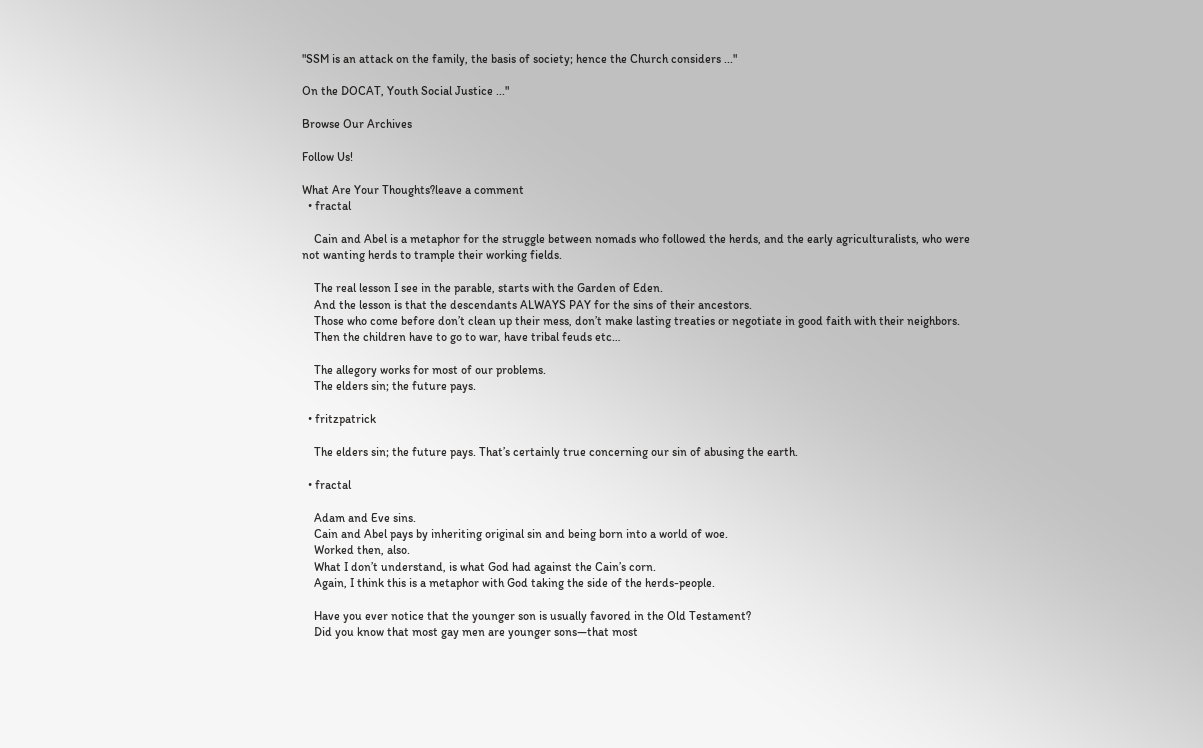"SSM is an attack on the family, the basis of society; hence the Church considers ..."

On the DOCAT, Youth Social Justice ..."

Browse Our Archives

Follow Us!

What Are Your Thoughts?leave a comment
  • fractal

    Cain and Abel is a metaphor for the struggle between nomads who followed the herds, and the early agriculturalists, who were not wanting herds to trample their working fields.

    The real lesson I see in the parable, starts with the Garden of Eden.
    And the lesson is that the descendants ALWAYS PAY for the sins of their ancestors.
    Those who come before don’t clean up their mess, don’t make lasting treaties or negotiate in good faith with their neighbors.
    Then the children have to go to war, have tribal feuds etc…

    The allegory works for most of our problems.
    The elders sin; the future pays.

  • fritzpatrick

    The elders sin; the future pays. That’s certainly true concerning our sin of abusing the earth.

  • fractal

    Adam and Eve sins.
    Cain and Abel pays by inheriting original sin and being born into a world of woe.
    Worked then, also.
    What I don’t understand, is what God had against the Cain’s corn.
    Again, I think this is a metaphor with God taking the side of the herds-people.

    Have you ever notice that the younger son is usually favored in the Old Testament?
    Did you know that most gay men are younger sons—that most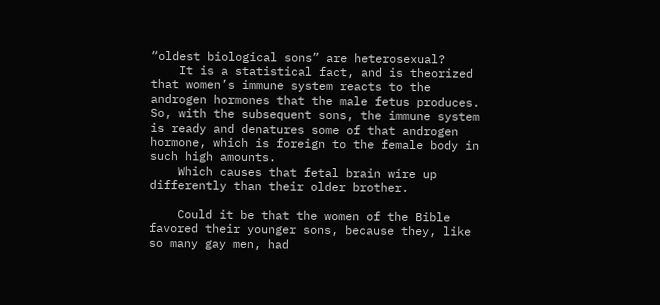“oldest biological sons” are heterosexual?
    It is a statistical fact, and is theorized that women’s immune system reacts to the androgen hormones that the male fetus produces. So, with the subsequent sons, the immune system is ready and denatures some of that androgen hormone, which is foreign to the female body in such high amounts.
    Which causes that fetal brain wire up differently than their older brother.

    Could it be that the women of the Bible favored their younger sons, because they, like so many gay men, had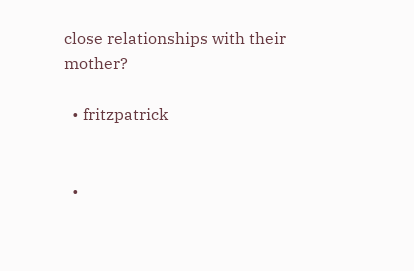close relationships with their mother?

  • fritzpatrick


  •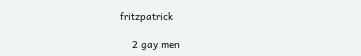fritzpatrick

    2 gay men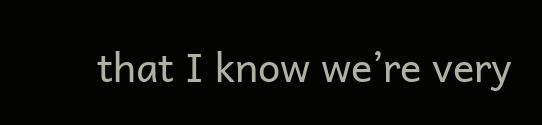that I know we’re very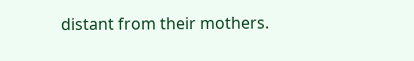distant from their mothers.